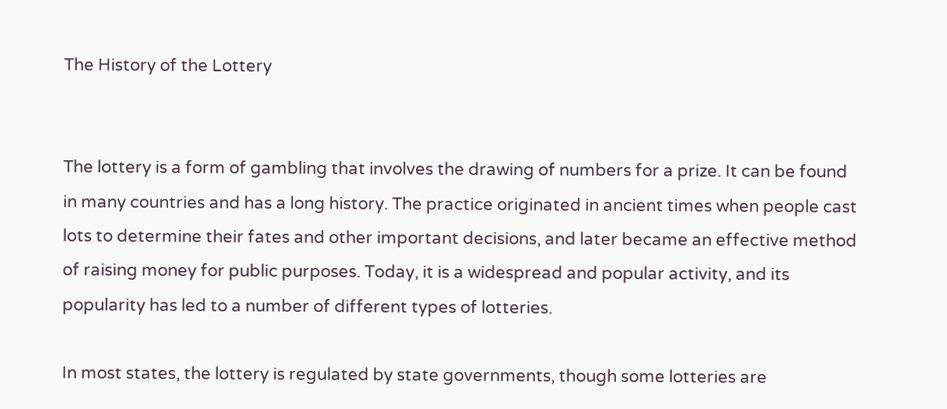The History of the Lottery


The lottery is a form of gambling that involves the drawing of numbers for a prize. It can be found in many countries and has a long history. The practice originated in ancient times when people cast lots to determine their fates and other important decisions, and later became an effective method of raising money for public purposes. Today, it is a widespread and popular activity, and its popularity has led to a number of different types of lotteries.

In most states, the lottery is regulated by state governments, though some lotteries are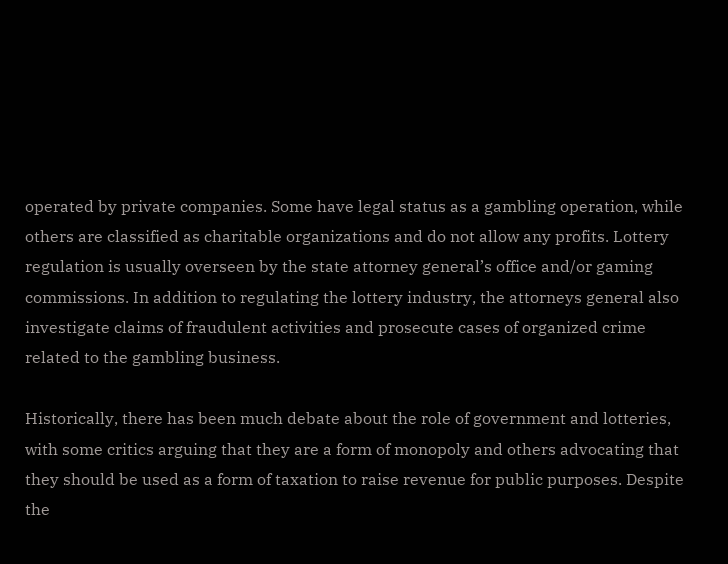operated by private companies. Some have legal status as a gambling operation, while others are classified as charitable organizations and do not allow any profits. Lottery regulation is usually overseen by the state attorney general’s office and/or gaming commissions. In addition to regulating the lottery industry, the attorneys general also investigate claims of fraudulent activities and prosecute cases of organized crime related to the gambling business.

Historically, there has been much debate about the role of government and lotteries, with some critics arguing that they are a form of monopoly and others advocating that they should be used as a form of taxation to raise revenue for public purposes. Despite the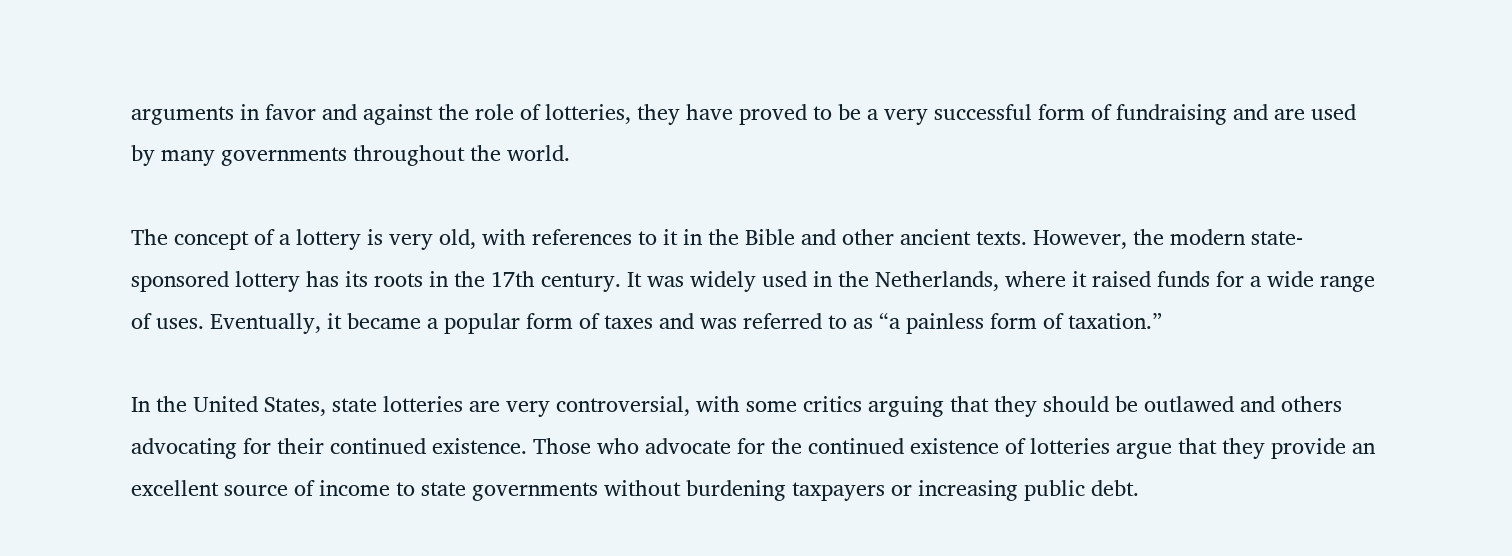arguments in favor and against the role of lotteries, they have proved to be a very successful form of fundraising and are used by many governments throughout the world.

The concept of a lottery is very old, with references to it in the Bible and other ancient texts. However, the modern state-sponsored lottery has its roots in the 17th century. It was widely used in the Netherlands, where it raised funds for a wide range of uses. Eventually, it became a popular form of taxes and was referred to as “a painless form of taxation.”

In the United States, state lotteries are very controversial, with some critics arguing that they should be outlawed and others advocating for their continued existence. Those who advocate for the continued existence of lotteries argue that they provide an excellent source of income to state governments without burdening taxpayers or increasing public debt.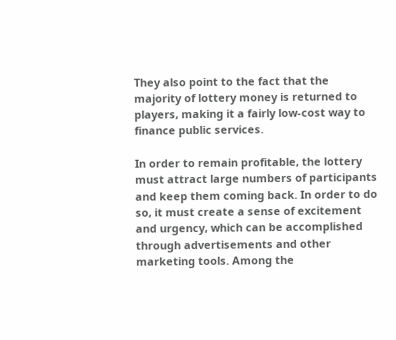They also point to the fact that the majority of lottery money is returned to players, making it a fairly low-cost way to finance public services.

In order to remain profitable, the lottery must attract large numbers of participants and keep them coming back. In order to do so, it must create a sense of excitement and urgency, which can be accomplished through advertisements and other marketing tools. Among the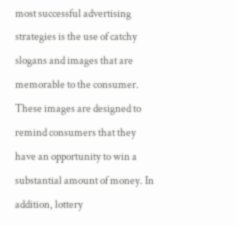most successful advertising strategies is the use of catchy slogans and images that are memorable to the consumer. These images are designed to remind consumers that they have an opportunity to win a substantial amount of money. In addition, lottery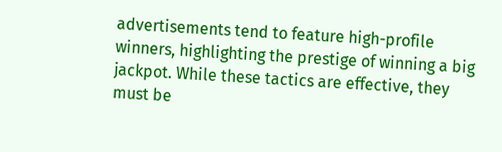advertisements tend to feature high-profile winners, highlighting the prestige of winning a big jackpot. While these tactics are effective, they must be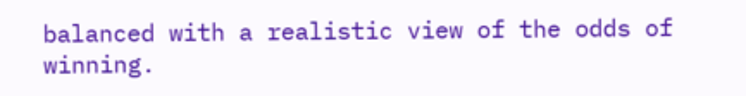balanced with a realistic view of the odds of winning.